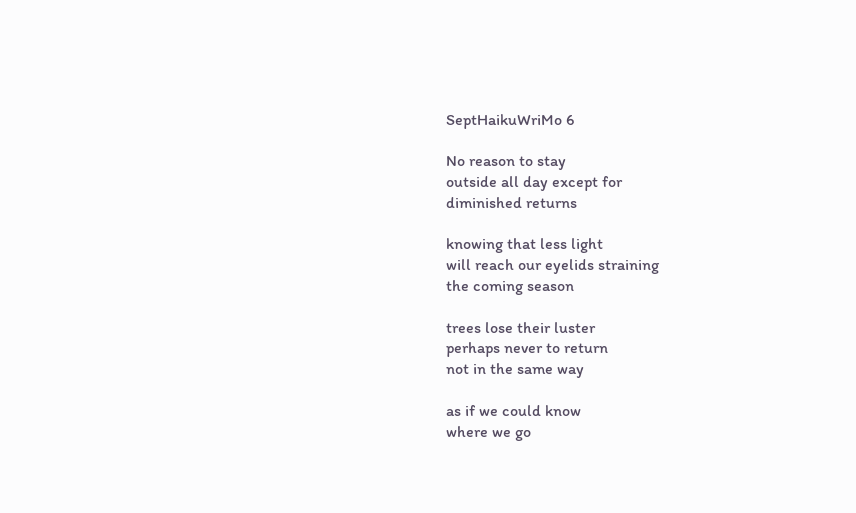SeptHaikuWriMo 6

No reason to stay
outside all day except for
diminished returns

knowing that less light
will reach our eyelids straining
the coming season

trees lose their luster
perhaps never to return
not in the same way

as if we could know
where we go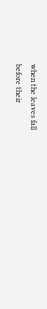when the leaves fall
before their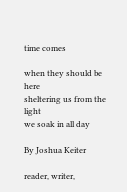time comes

when they should be here
sheltering us from the light
we soak in all day

By Joshua Keiter

reader, writer,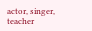actor, singer, teacher